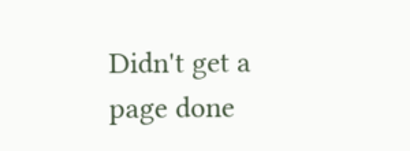Didn't get a page done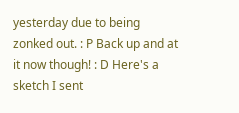yesterday due to being zonked out. : P Back up and at it now though! : D Here's a sketch I sent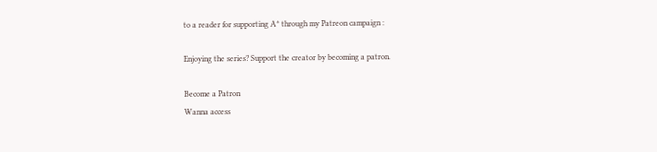to a reader for supporting A* through my Patreon campaign :

Enjoying the series? Support the creator by becoming a patron.

Become a Patron
Wanna access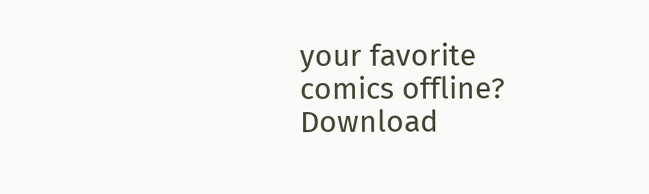your favorite comics offline? Download